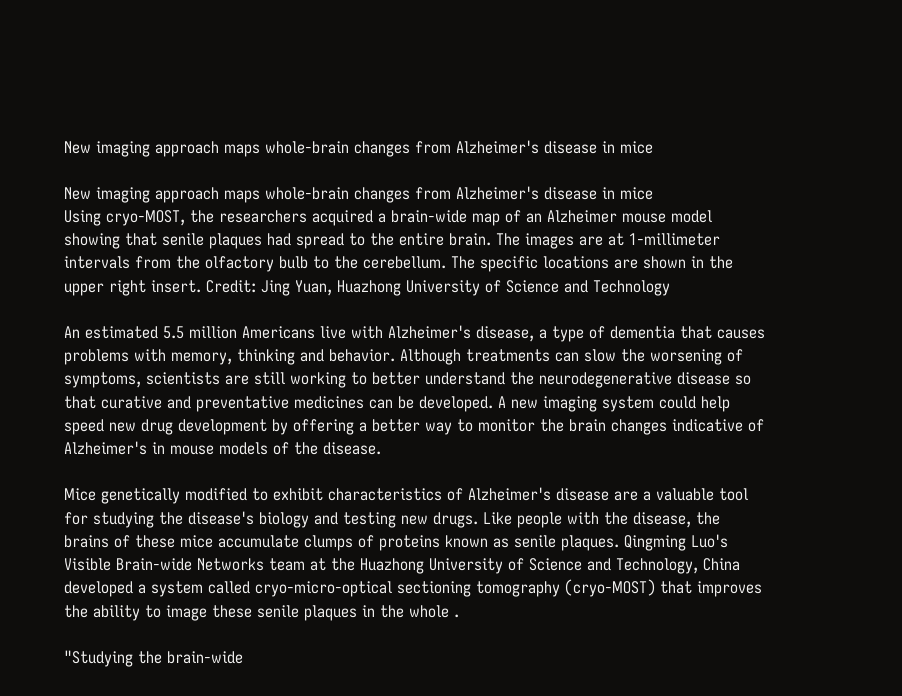New imaging approach maps whole-brain changes from Alzheimer's disease in mice

New imaging approach maps whole-brain changes from Alzheimer's disease in mice
Using cryo-MOST, the researchers acquired a brain-wide map of an Alzheimer mouse model showing that senile plaques had spread to the entire brain. The images are at 1-millimeter intervals from the olfactory bulb to the cerebellum. The specific locations are shown in the upper right insert. Credit: Jing Yuan, Huazhong University of Science and Technology

An estimated 5.5 million Americans live with Alzheimer's disease, a type of dementia that causes problems with memory, thinking and behavior. Although treatments can slow the worsening of symptoms, scientists are still working to better understand the neurodegenerative disease so that curative and preventative medicines can be developed. A new imaging system could help speed new drug development by offering a better way to monitor the brain changes indicative of Alzheimer's in mouse models of the disease.

Mice genetically modified to exhibit characteristics of Alzheimer's disease are a valuable tool for studying the disease's biology and testing new drugs. Like people with the disease, the brains of these mice accumulate clumps of proteins known as senile plaques. Qingming Luo's Visible Brain-wide Networks team at the Huazhong University of Science and Technology, China developed a system called cryo-micro-optical sectioning tomography (cryo-MOST) that improves the ability to image these senile plaques in the whole .

"Studying the brain-wide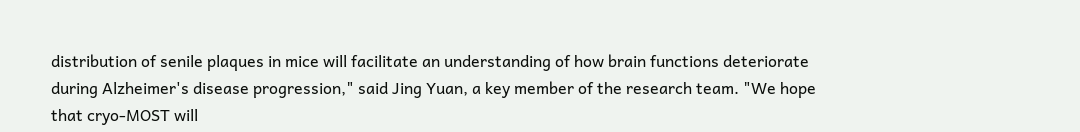distribution of senile plaques in mice will facilitate an understanding of how brain functions deteriorate during Alzheimer's disease progression," said Jing Yuan, a key member of the research team. "We hope that cryo-MOST will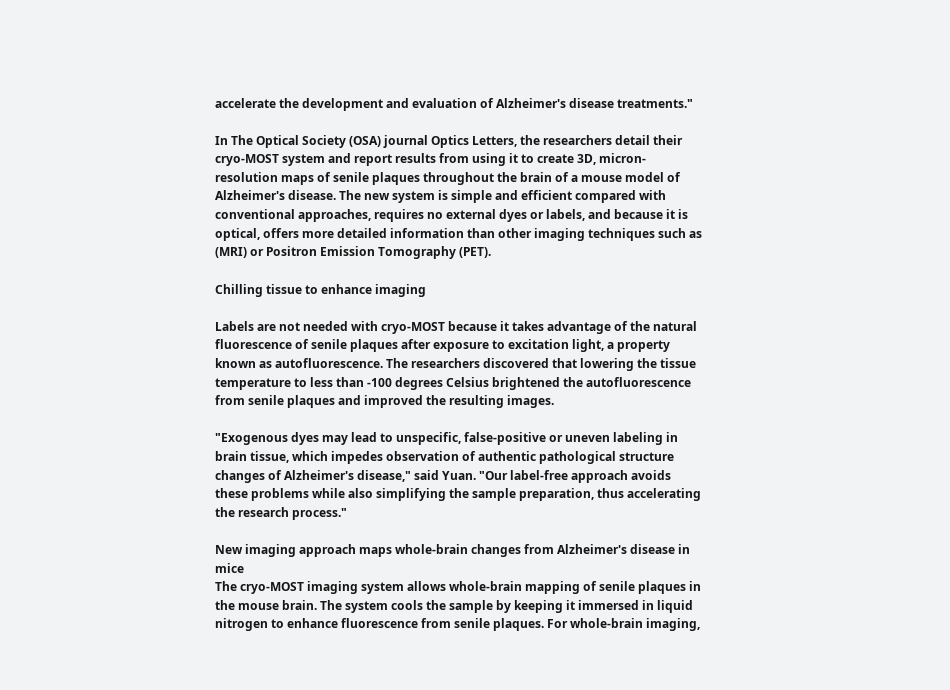accelerate the development and evaluation of Alzheimer's disease treatments."

In The Optical Society (OSA) journal Optics Letters, the researchers detail their cryo-MOST system and report results from using it to create 3D, micron-resolution maps of senile plaques throughout the brain of a mouse model of Alzheimer's disease. The new system is simple and efficient compared with conventional approaches, requires no external dyes or labels, and because it is optical, offers more detailed information than other imaging techniques such as (MRI) or Positron Emission Tomography (PET).

Chilling tissue to enhance imaging

Labels are not needed with cryo-MOST because it takes advantage of the natural fluorescence of senile plaques after exposure to excitation light, a property known as autofluorescence. The researchers discovered that lowering the tissue temperature to less than -100 degrees Celsius brightened the autofluorescence from senile plaques and improved the resulting images.

"Exogenous dyes may lead to unspecific, false-positive or uneven labeling in brain tissue, which impedes observation of authentic pathological structure changes of Alzheimer's disease," said Yuan. "Our label-free approach avoids these problems while also simplifying the sample preparation, thus accelerating the research process."

New imaging approach maps whole-brain changes from Alzheimer's disease in mice
The cryo-MOST imaging system allows whole-brain mapping of senile plaques in the mouse brain. The system cools the sample by keeping it immersed in liquid nitrogen to enhance fluorescence from senile plaques. For whole-brain imaging,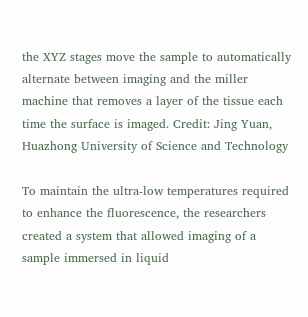the XYZ stages move the sample to automatically alternate between imaging and the miller machine that removes a layer of the tissue each time the surface is imaged. Credit: Jing Yuan, Huazhong University of Science and Technology

To maintain the ultra-low temperatures required to enhance the fluorescence, the researchers created a system that allowed imaging of a sample immersed in liquid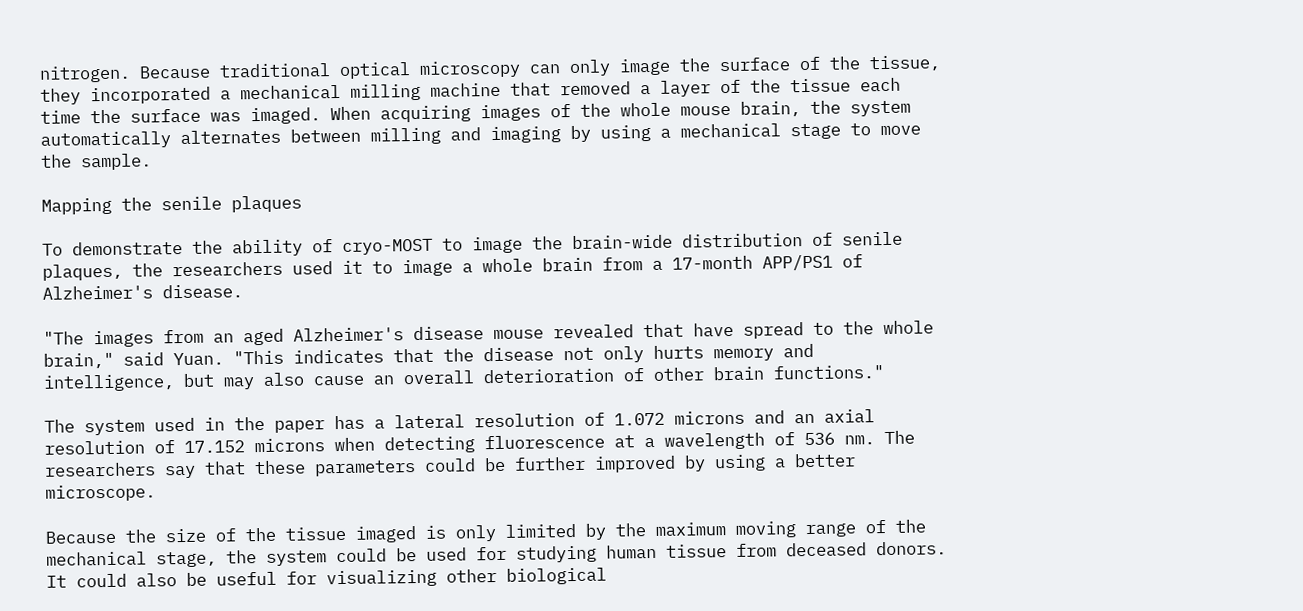nitrogen. Because traditional optical microscopy can only image the surface of the tissue, they incorporated a mechanical milling machine that removed a layer of the tissue each time the surface was imaged. When acquiring images of the whole mouse brain, the system automatically alternates between milling and imaging by using a mechanical stage to move the sample.

Mapping the senile plaques

To demonstrate the ability of cryo-MOST to image the brain-wide distribution of senile plaques, the researchers used it to image a whole brain from a 17-month APP/PS1 of Alzheimer's disease.

"The images from an aged Alzheimer's disease mouse revealed that have spread to the whole brain," said Yuan. "This indicates that the disease not only hurts memory and intelligence, but may also cause an overall deterioration of other brain functions."

The system used in the paper has a lateral resolution of 1.072 microns and an axial resolution of 17.152 microns when detecting fluorescence at a wavelength of 536 nm. The researchers say that these parameters could be further improved by using a better microscope.

Because the size of the tissue imaged is only limited by the maximum moving range of the mechanical stage, the system could be used for studying human tissue from deceased donors. It could also be useful for visualizing other biological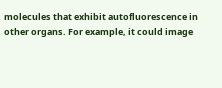molecules that exhibit autofluorescence in other organs. For example, it could image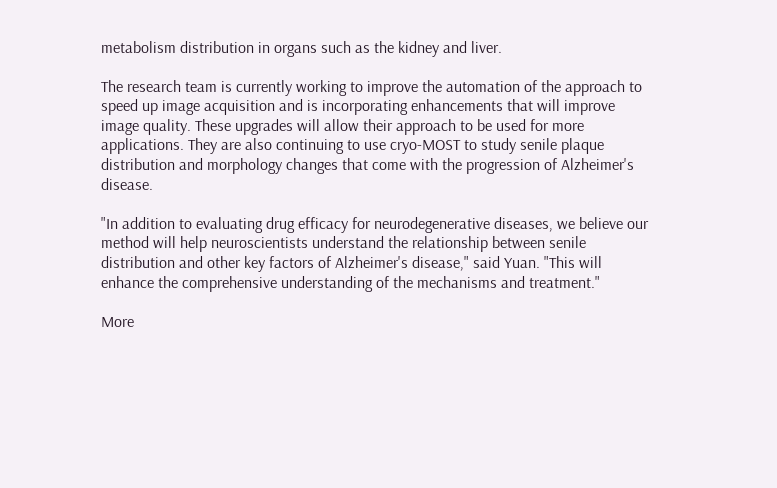metabolism distribution in organs such as the kidney and liver.

The research team is currently working to improve the automation of the approach to speed up image acquisition and is incorporating enhancements that will improve image quality. These upgrades will allow their approach to be used for more applications. They are also continuing to use cryo-MOST to study senile plaque distribution and morphology changes that come with the progression of Alzheimer's disease.

"In addition to evaluating drug efficacy for neurodegenerative diseases, we believe our method will help neuroscientists understand the relationship between senile distribution and other key factors of Alzheimer's disease," said Yuan. "This will enhance the comprehensive understanding of the mechanisms and treatment."

More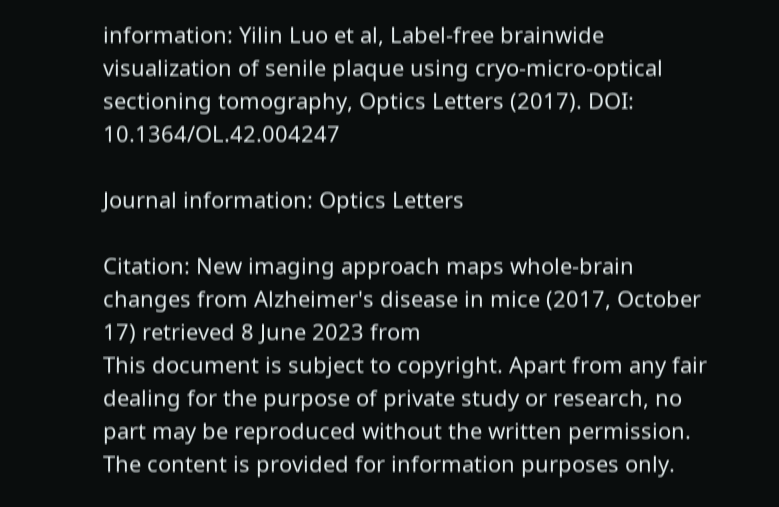information: Yilin Luo et al, Label-free brainwide visualization of senile plaque using cryo-micro-optical sectioning tomography, Optics Letters (2017). DOI: 10.1364/OL.42.004247

Journal information: Optics Letters

Citation: New imaging approach maps whole-brain changes from Alzheimer's disease in mice (2017, October 17) retrieved 8 June 2023 from
This document is subject to copyright. Apart from any fair dealing for the purpose of private study or research, no part may be reproduced without the written permission. The content is provided for information purposes only.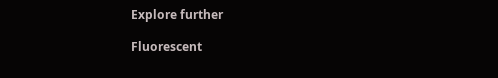Explore further

Fluorescent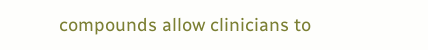compounds allow clinicians to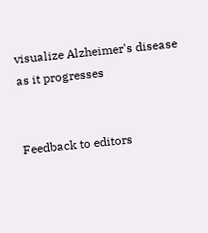visualize Alzheimer's disease as it progresses


Feedback to editors